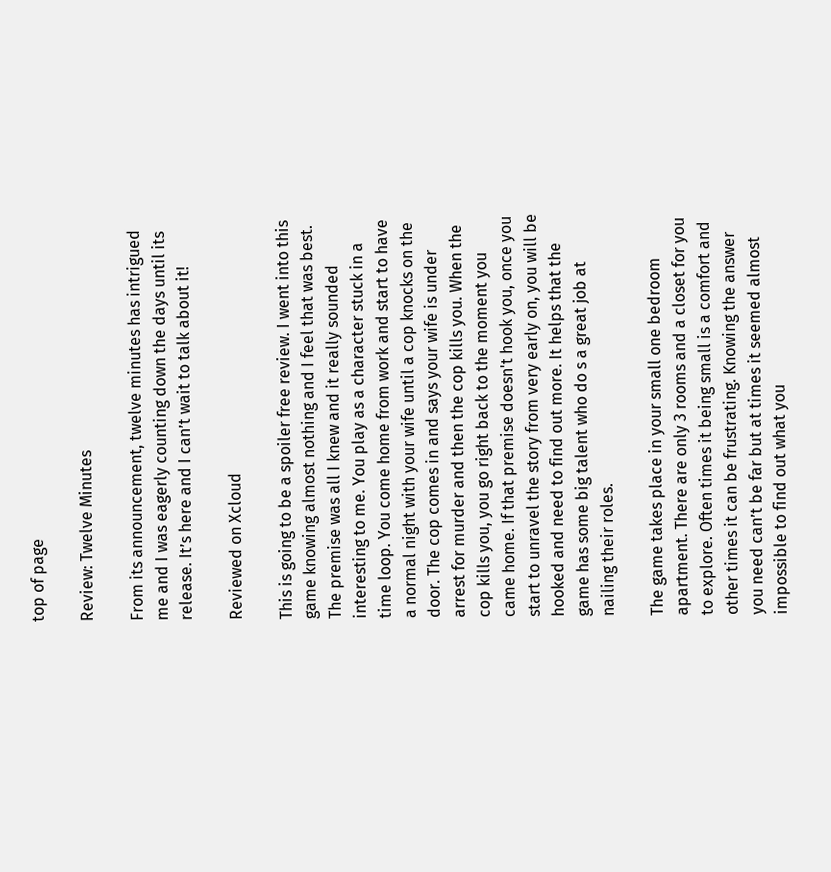top of page

Review: Twelve Minutes

From its announcement, twelve minutes has intrigued me and I was eagerly counting down the days until its release. It’s here and I can’t wait to talk about it!

Reviewed on Xcloud

This is going to be a spoiler free review. I went into this game knowing almost nothing and I feel that was best. The premise was all I knew and it really sounded interesting to me. You play as a character stuck in a time loop. You come home from work and start to have a normal night with your wife until a cop knocks on the door. The cop comes in and says your wife is under arrest for murder and then the cop kills you. When the cop kills you, you go right back to the moment you came home. If that premise doesn't hook you, once you start to unravel the story from very early on, you will be hooked and need to find out more. It helps that the game has some big talent who do s a great job at nailing their roles.

The game takes place in your small one bedroom apartment. There are only 3 rooms and a closet for you to explore. Often times it being small is a comfort and other times it can be frustrating. Knowing the answer you need can’t be far but at times it seemed almost impossible to find out what you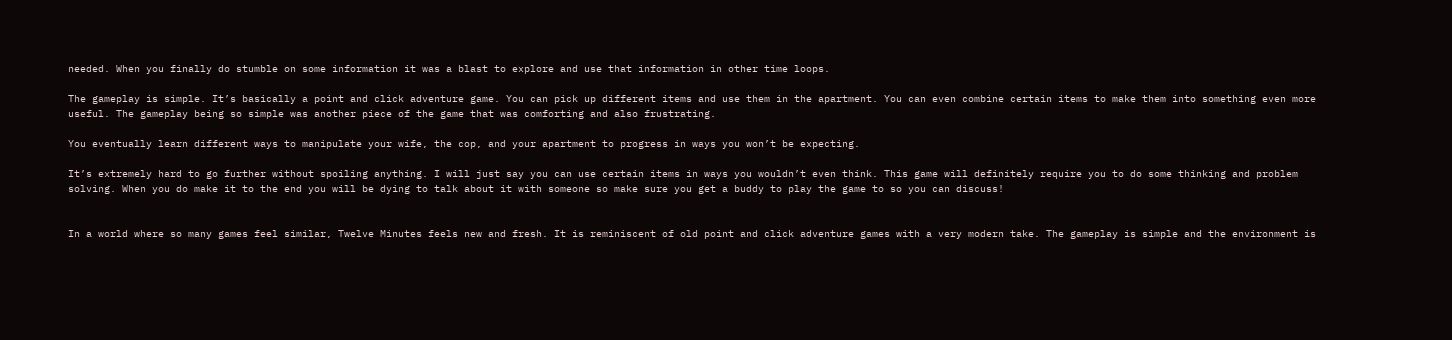needed. When you finally do stumble on some information it was a blast to explore and use that information in other time loops.

The gameplay is simple. It’s basically a point and click adventure game. You can pick up different items and use them in the apartment. You can even combine certain items to make them into something even more useful. The gameplay being so simple was another piece of the game that was comforting and also frustrating.

You eventually learn different ways to manipulate your wife, the cop, and your apartment to progress in ways you won’t be expecting.

It’s extremely hard to go further without spoiling anything. I will just say you can use certain items in ways you wouldn’t even think. This game will definitely require you to do some thinking and problem solving. When you do make it to the end you will be dying to talk about it with someone so make sure you get a buddy to play the game to so you can discuss!


In a world where so many games feel similar, Twelve Minutes feels new and fresh. It is reminiscent of old point and click adventure games with a very modern take. The gameplay is simple and the environment is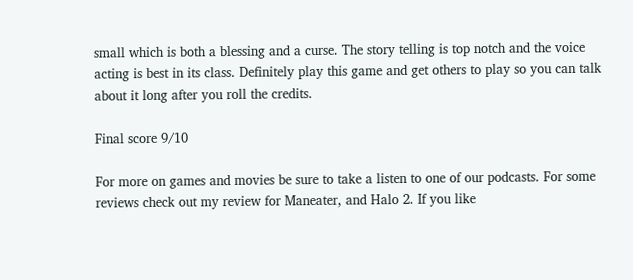small which is both a blessing and a curse. The story telling is top notch and the voice acting is best in its class. Definitely play this game and get others to play so you can talk about it long after you roll the credits.

Final score 9/10

For more on games and movies be sure to take a listen to one of our podcasts. For some reviews check out my review for Maneater, and Halo 2. If you like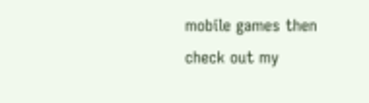mobile games then check out my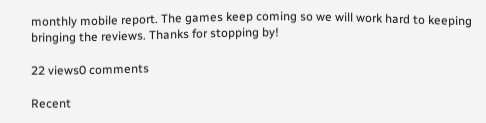monthly mobile report. The games keep coming so we will work hard to keeping bringing the reviews. Thanks for stopping by!

22 views0 comments

Recent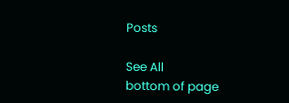Posts

See All
bottom of page